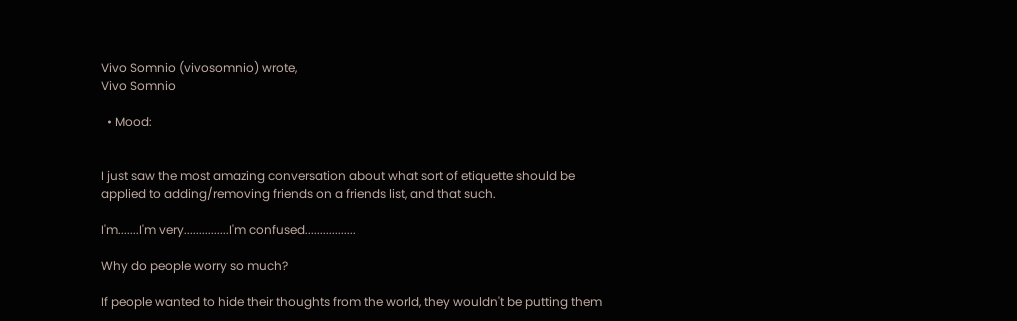Vivo Somnio (vivosomnio) wrote,
Vivo Somnio

  • Mood:


I just saw the most amazing conversation about what sort of etiquette should be applied to adding/removing friends on a friends list, and that such.

I'm.......I'm very...............I'm confused.................

Why do people worry so much?

If people wanted to hide their thoughts from the world, they wouldn't be putting them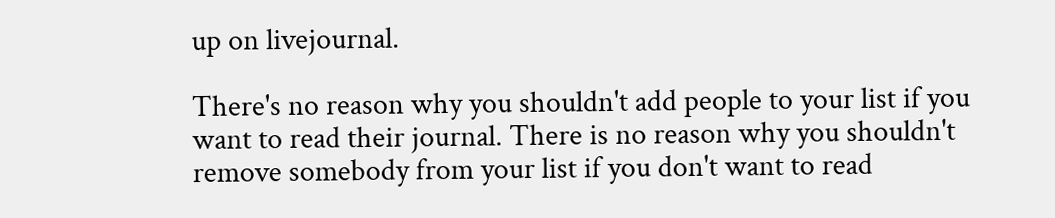up on livejournal.

There's no reason why you shouldn't add people to your list if you want to read their journal. There is no reason why you shouldn't remove somebody from your list if you don't want to read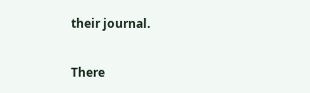their journal.

There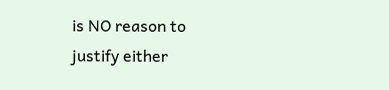is NO reason to justify either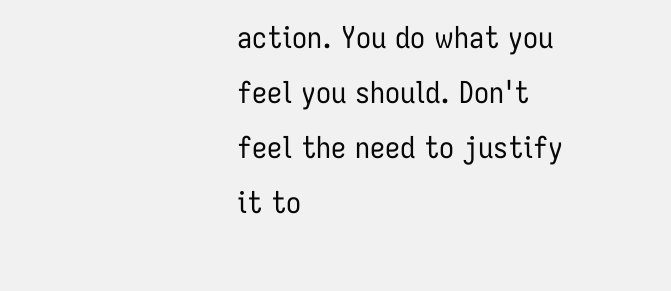action. You do what you feel you should. Don't feel the need to justify it to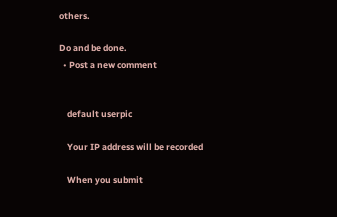others.

Do and be done.
  • Post a new comment


    default userpic

    Your IP address will be recorded

    When you submit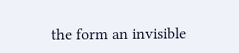the form an invisible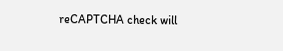reCAPTCHA check will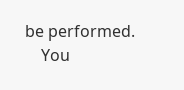be performed.
    You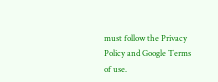must follow the Privacy Policy and Google Terms of use.